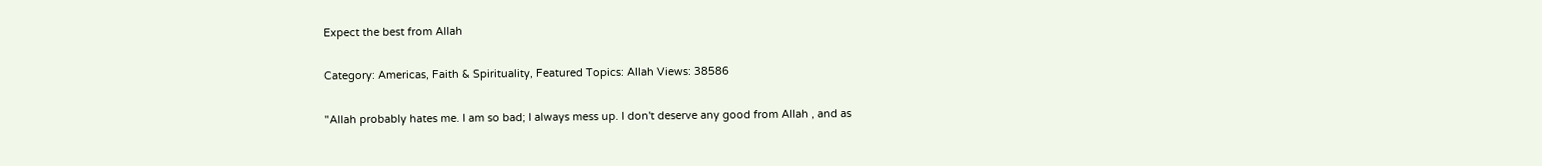Expect the best from Allah

Category: Americas, Faith & Spirituality, Featured Topics: Allah Views: 38586

"Allah probably hates me. I am so bad; I always mess up. I don't deserve any good from Allah , and as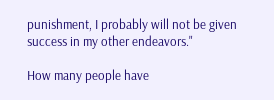punishment, I probably will not be given success in my other endeavors."

How many people have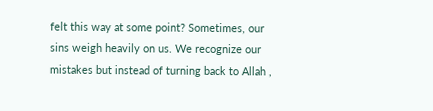felt this way at some point? Sometimes, our sins weigh heavily on us. We recognize our mistakes but instead of turning back to Allah ,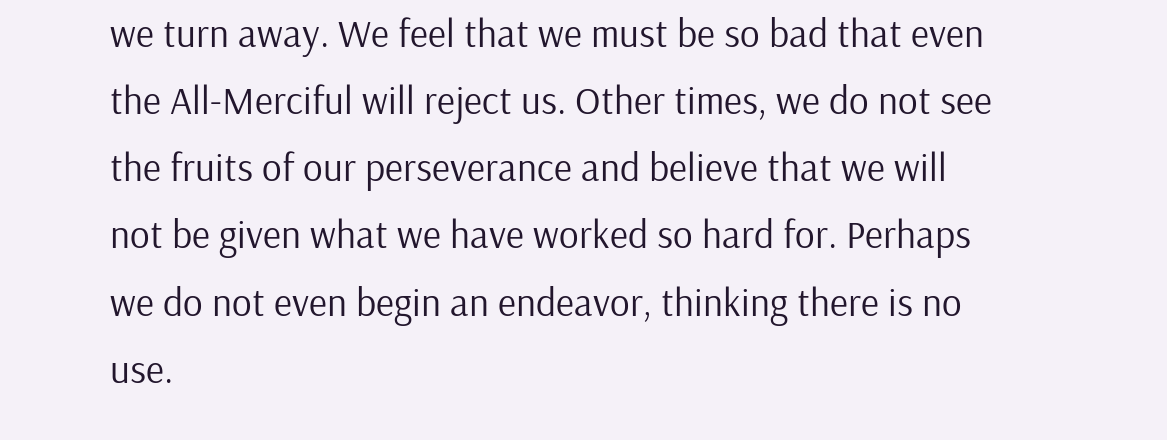we turn away. We feel that we must be so bad that even the All-Merciful will reject us. Other times, we do not see the fruits of our perseverance and believe that we will not be given what we have worked so hard for. Perhaps we do not even begin an endeavor, thinking there is no use.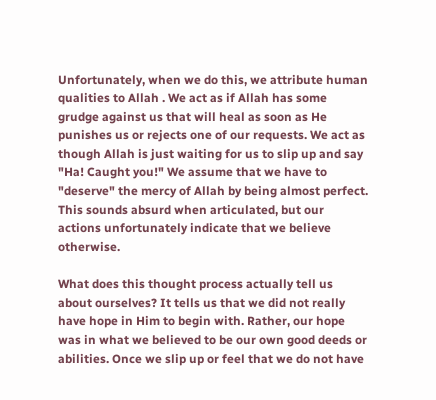Unfortunately, when we do this, we attribute human qualities to Allah . We act as if Allah has some grudge against us that will heal as soon as He punishes us or rejects one of our requests. We act as though Allah is just waiting for us to slip up and say "Ha! Caught you!" We assume that we have to "deserve" the mercy of Allah by being almost perfect. This sounds absurd when articulated, but our actions unfortunately indicate that we believe otherwise.

What does this thought process actually tell us about ourselves? It tells us that we did not really have hope in Him to begin with. Rather, our hope was in what we believed to be our own good deeds or abilities. Once we slip up or feel that we do not have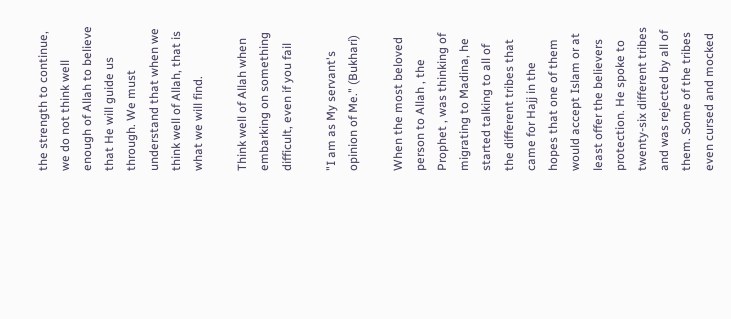the strength to continue, we do not think well enough of Allah to believe that He will guide us through. We must understand that when we think well of Allah, that is what we will find.

Think well of Allah when embarking on something difficult, even if you fail

"I am as My servant's opinion of Me." (Bukhari)

When the most beloved person to Allah , the Prophet , was thinking of migrating to Madina, he started talking to all of the different tribes that came for Hajj in the hopes that one of them would accept Islam or at least offer the believers protection. He spoke to twenty-six different tribes and was rejected by all of them. Some of the tribes even cursed and mocked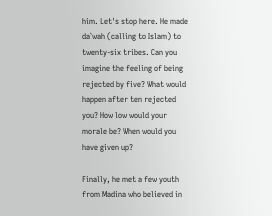him. Let's stop here. He made da`wah (calling to Islam) to twenty-six tribes. Can you imagine the feeling of being rejected by five? What would happen after ten rejected you? How low would your morale be? When would you have given up?

Finally, he met a few youth from Madina who believed in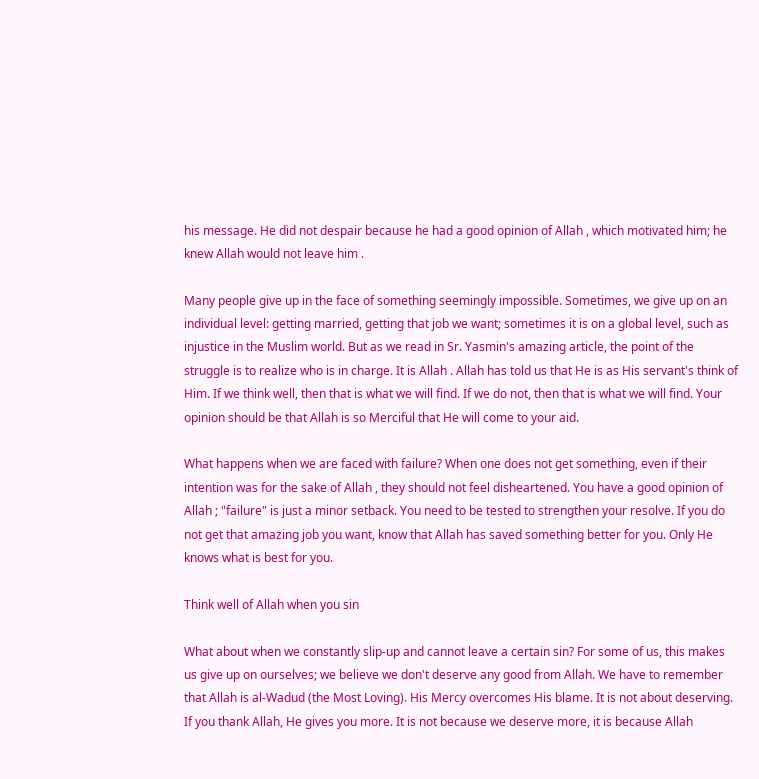his message. He did not despair because he had a good opinion of Allah , which motivated him; he knew Allah would not leave him .

Many people give up in the face of something seemingly impossible. Sometimes, we give up on an individual level: getting married, getting that job we want; sometimes it is on a global level, such as injustice in the Muslim world. But as we read in Sr. Yasmin's amazing article, the point of the struggle is to realize who is in charge. It is Allah . Allah has told us that He is as His servant's think of Him. If we think well, then that is what we will find. If we do not, then that is what we will find. Your opinion should be that Allah is so Merciful that He will come to your aid.

What happens when we are faced with failure? When one does not get something, even if their intention was for the sake of Allah , they should not feel disheartened. You have a good opinion of Allah ; "failure" is just a minor setback. You need to be tested to strengthen your resolve. If you do not get that amazing job you want, know that Allah has saved something better for you. Only He knows what is best for you.

Think well of Allah when you sin

What about when we constantly slip-up and cannot leave a certain sin? For some of us, this makes us give up on ourselves; we believe we don't deserve any good from Allah. We have to remember that Allah is al-Wadud (the Most Loving). His Mercy overcomes His blame. It is not about deserving. If you thank Allah, He gives you more. It is not because we deserve more, it is because Allah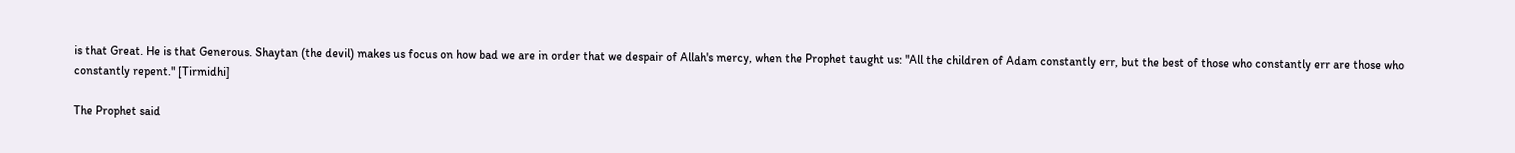is that Great. He is that Generous. Shaytan (the devil) makes us focus on how bad we are in order that we despair of Allah's mercy, when the Prophet taught us: "All the children of Adam constantly err, but the best of those who constantly err are those who constantly repent." [Tirmidhi]

The Prophet said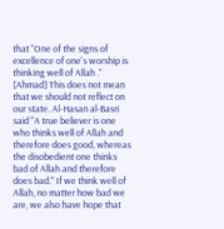that "One of the signs of excellence of one's worship is thinking well of Allah ." [Ahmad] This does not mean that we should not reflect on our state. Al-Hasan al-Basri said "A true believer is one who thinks well of Allah and therefore does good, whereas the disobedient one thinks bad of Allah and therefore does bad." If we think well of Allah, no matter how bad we are, we also have hope that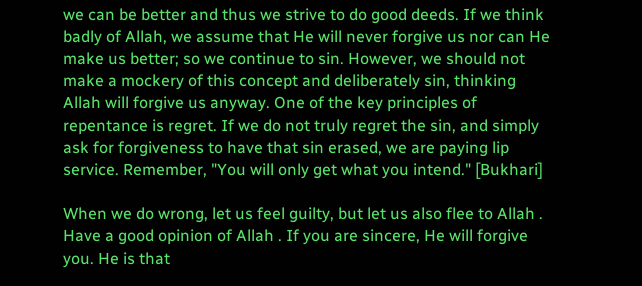we can be better and thus we strive to do good deeds. If we think badly of Allah, we assume that He will never forgive us nor can He make us better; so we continue to sin. However, we should not make a mockery of this concept and deliberately sin, thinking Allah will forgive us anyway. One of the key principles of repentance is regret. If we do not truly regret the sin, and simply ask for forgiveness to have that sin erased, we are paying lip service. Remember, "You will only get what you intend." [Bukhari]

When we do wrong, let us feel guilty, but let us also flee to Allah . Have a good opinion of Allah . If you are sincere, He will forgive you. He is that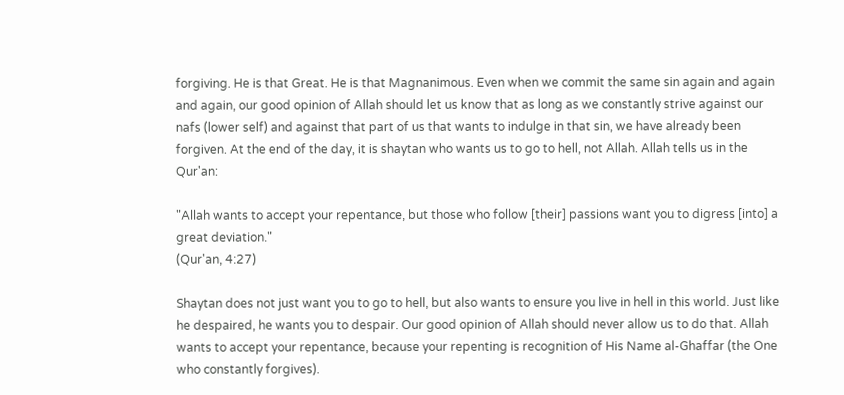forgiving. He is that Great. He is that Magnanimous. Even when we commit the same sin again and again and again, our good opinion of Allah should let us know that as long as we constantly strive against our nafs (lower self) and against that part of us that wants to indulge in that sin, we have already been forgiven. At the end of the day, it is shaytan who wants us to go to hell, not Allah. Allah tells us in the Qur'an:

"Allah wants to accept your repentance, but those who follow [their] passions want you to digress [into] a great deviation."
(Qur'an, 4:27)

Shaytan does not just want you to go to hell, but also wants to ensure you live in hell in this world. Just like he despaired, he wants you to despair. Our good opinion of Allah should never allow us to do that. Allah wants to accept your repentance, because your repenting is recognition of His Name al-Ghaffar (the One who constantly forgives).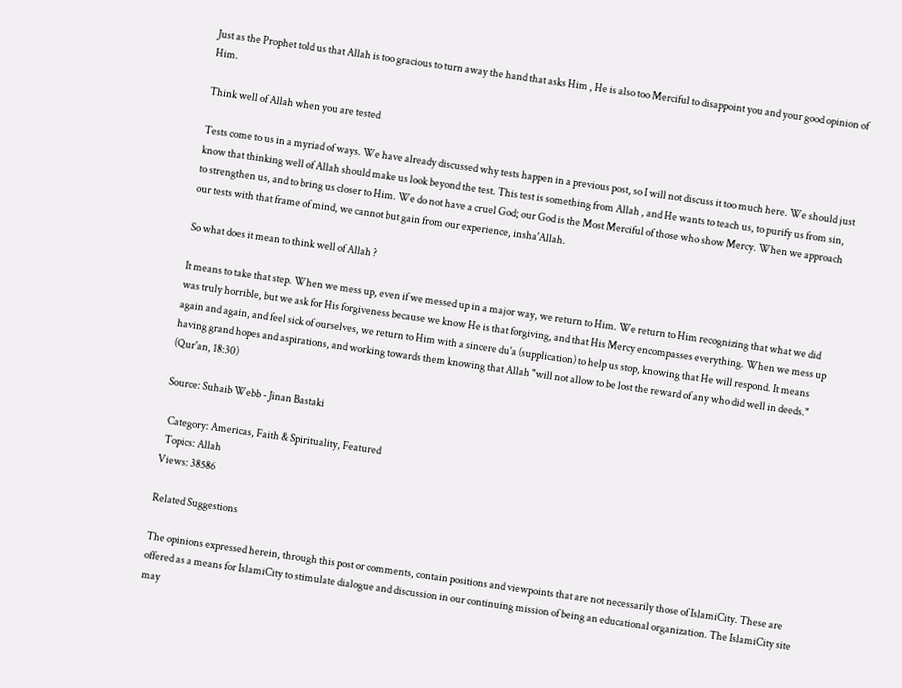Just as the Prophet told us that Allah is too gracious to turn away the hand that asks Him , He is also too Merciful to disappoint you and your good opinion of Him.

Think well of Allah when you are tested

Tests come to us in a myriad of ways. We have already discussed why tests happen in a previous post, so I will not discuss it too much here. We should just know that thinking well of Allah should make us look beyond the test. This test is something from Allah , and He wants to teach us, to purify us from sin, to strengthen us, and to bring us closer to Him. We do not have a cruel God; our God is the Most Merciful of those who show Mercy. When we approach our tests with that frame of mind, we cannot but gain from our experience, insha'Allah.

So what does it mean to think well of Allah ?

It means to take that step. When we mess up, even if we messed up in a major way, we return to Him. We return to Him recognizing that what we did was truly horrible, but we ask for His forgiveness because we know He is that forgiving, and that His Mercy encompasses everything. When we mess up again and again, and feel sick of ourselves, we return to Him with a sincere du'a (supplication) to help us stop, knowing that He will respond. It means having grand hopes and aspirations, and working towards them knowing that Allah "will not allow to be lost the reward of any who did well in deeds." (Qur'an, 18:30)

Source: Suhaib Webb - Jinan Bastaki

  Category: Americas, Faith & Spirituality, Featured
  Topics: Allah
Views: 38586

Related Suggestions

The opinions expressed herein, through this post or comments, contain positions and viewpoints that are not necessarily those of IslamiCity. These are offered as a means for IslamiCity to stimulate dialogue and discussion in our continuing mission of being an educational organization. The IslamiCity site may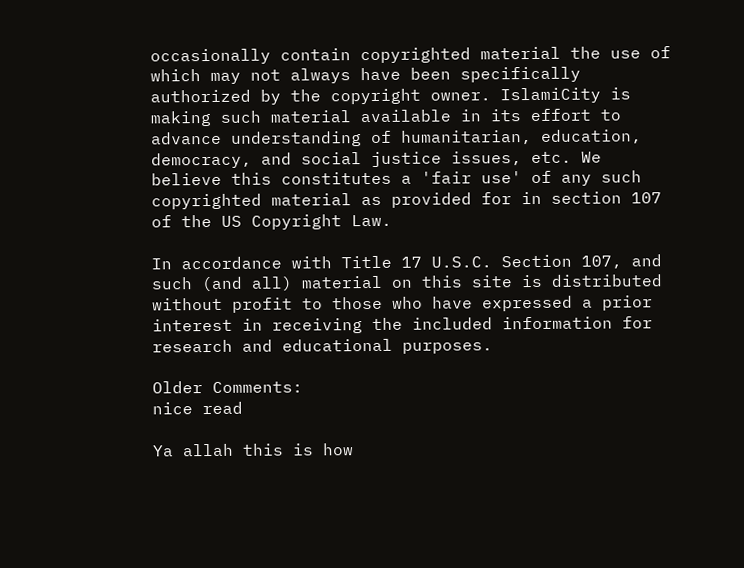occasionally contain copyrighted material the use of which may not always have been specifically authorized by the copyright owner. IslamiCity is making such material available in its effort to advance understanding of humanitarian, education, democracy, and social justice issues, etc. We believe this constitutes a 'fair use' of any such copyrighted material as provided for in section 107 of the US Copyright Law.

In accordance with Title 17 U.S.C. Section 107, and such (and all) material on this site is distributed without profit to those who have expressed a prior interest in receiving the included information for research and educational purposes.

Older Comments:
nice read

Ya allah this is how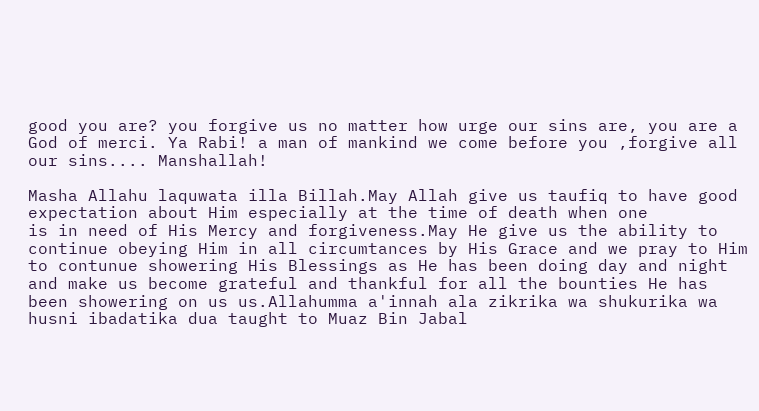good you are? you forgive us no matter how urge our sins are, you are a God of merci. Ya Rabi! a man of mankind we come before you ,forgive all our sins.... Manshallah!

Masha Allahu laquwata illa Billah.May Allah give us taufiq to have good expectation about Him especially at the time of death when one
is in need of His Mercy and forgiveness.May He give us the ability to continue obeying Him in all circumtances by His Grace and we pray to Him to contunue showering His Blessings as He has been doing day and night and make us become grateful and thankful for all the bounties He has been showering on us us.Allahumma a'innah ala zikrika wa shukurika wa husni ibadatika dua taught to Muaz Bin Jabal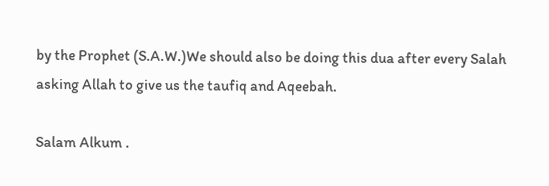by the Prophet (S.A.W.)We should also be doing this dua after every Salah asking Allah to give us the taufiq and Aqeebah.

Salam Alkum .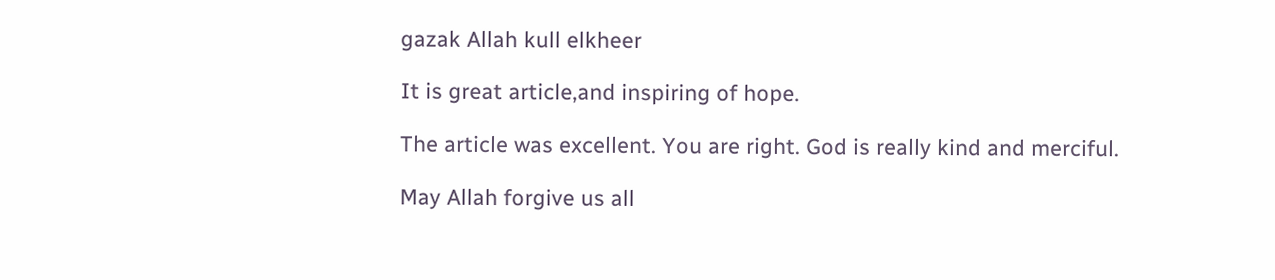gazak Allah kull elkheer

It is great article,and inspiring of hope.

The article was excellent. You are right. God is really kind and merciful.

May Allah forgive us all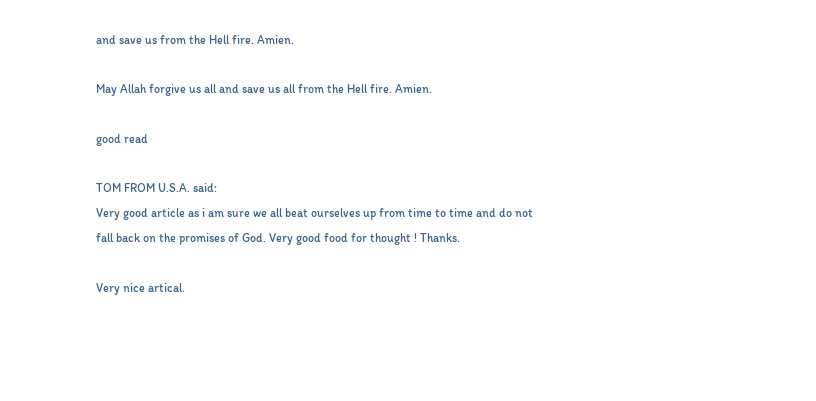and save us from the Hell fire. Amien.

May Allah forgive us all and save us all from the Hell fire. Amien.

good read

TOM FROM U.S.A. said:
Very good article as i am sure we all beat ourselves up from time to time and do not fall back on the promises of God. Very good food for thought ! Thanks.

Very nice artical.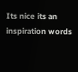Its nice its an inspiration words